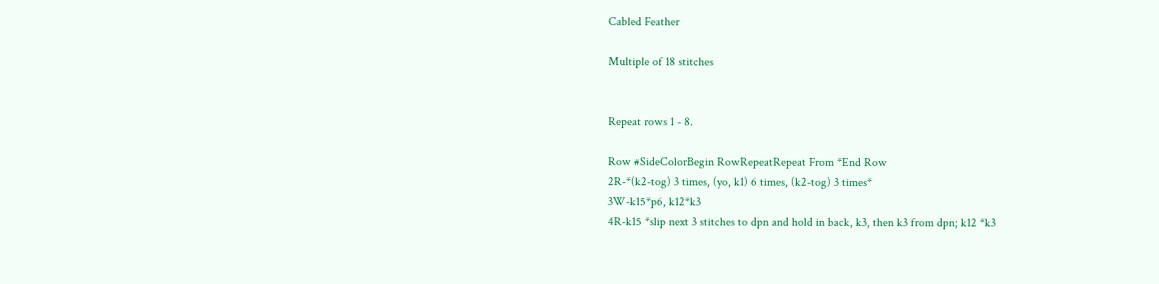Cabled Feather

Multiple of 18 stitches


Repeat rows 1 - 8.

Row #SideColorBegin RowRepeatRepeat From *End Row
2R-*(k2-tog) 3 times, (yo, k1) 6 times, (k2-tog) 3 times*
3W-k15*p6, k12*k3
4R-k15 *slip next 3 stitches to dpn and hold in back, k3, then k3 from dpn; k12 *k3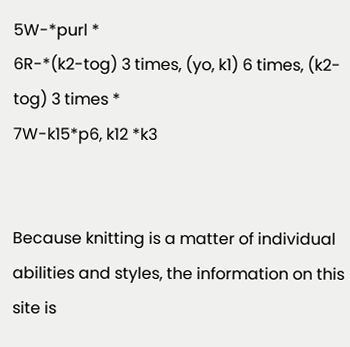5W-*purl *
6R-*(k2-tog) 3 times, (yo, k1) 6 times, (k2-tog) 3 times *
7W-k15*p6, k12 *k3


Because knitting is a matter of individual abilities and styles, the information on this site is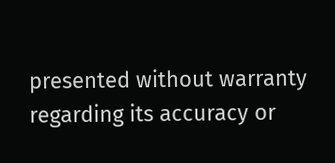presented without warranty regarding its accuracy or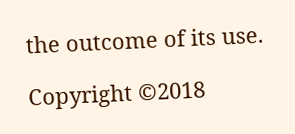the outcome of its use.

Copyright ©2018